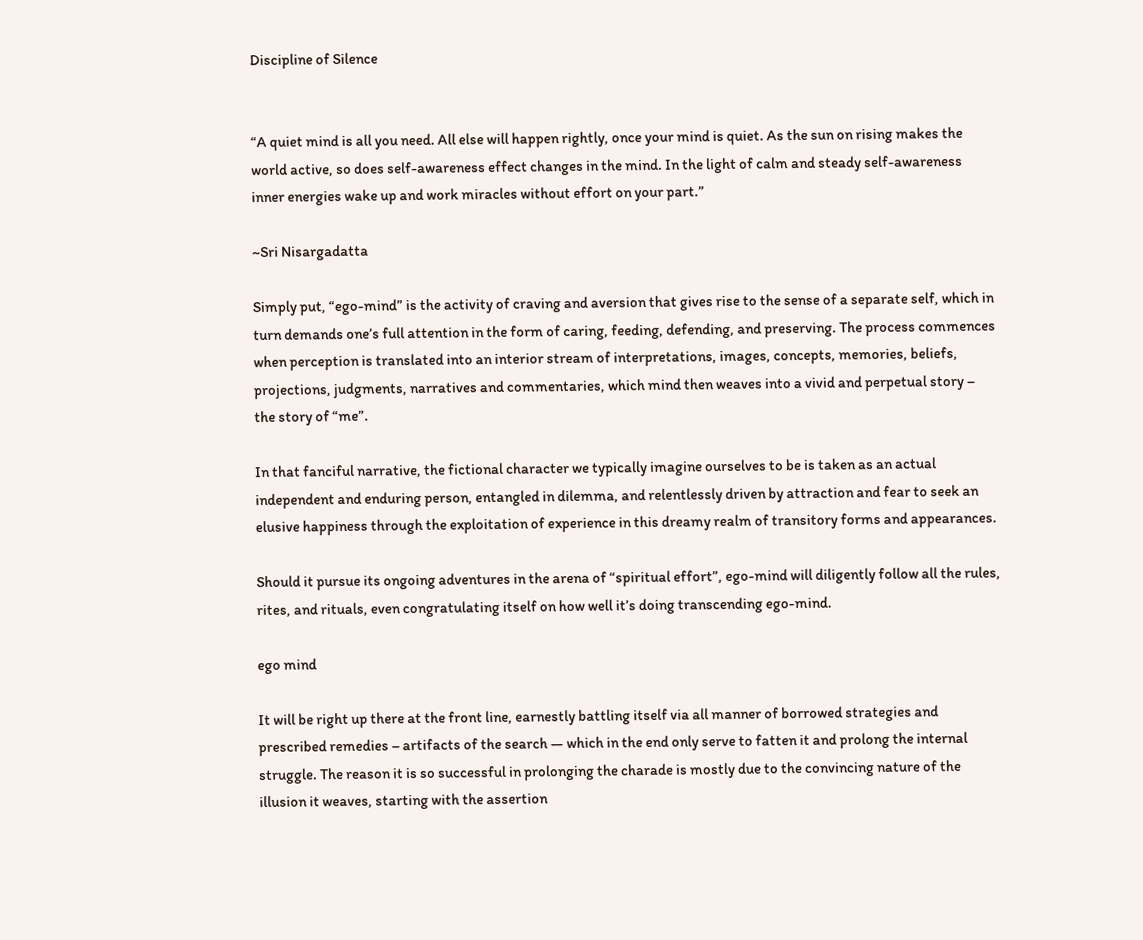Discipline of Silence


“A quiet mind is all you need. All else will happen rightly, once your mind is quiet. As the sun on rising makes the world active, so does self-awareness effect changes in the mind. In the light of calm and steady self-awareness inner energies wake up and work miracles without effort on your part.”

~Sri Nisargadatta

Simply put, “ego-mind” is the activity of craving and aversion that gives rise to the sense of a separate self, which in turn demands one’s full attention in the form of caring, feeding, defending, and preserving. The process commences when perception is translated into an interior stream of interpretations, images, concepts, memories, beliefs, projections, judgments, narratives and commentaries, which mind then weaves into a vivid and perpetual story – the story of “me”.

In that fanciful narrative, the fictional character we typically imagine ourselves to be is taken as an actual independent and enduring person, entangled in dilemma, and relentlessly driven by attraction and fear to seek an elusive happiness through the exploitation of experience in this dreamy realm of transitory forms and appearances.

Should it pursue its ongoing adventures in the arena of “spiritual effort”, ego-mind will diligently follow all the rules, rites, and rituals, even congratulating itself on how well it’s doing transcending ego-mind.

ego mind

It will be right up there at the front line, earnestly battling itself via all manner of borrowed strategies and prescribed remedies – artifacts of the search — which in the end only serve to fatten it and prolong the internal struggle. The reason it is so successful in prolonging the charade is mostly due to the convincing nature of the illusion it weaves, starting with the assertion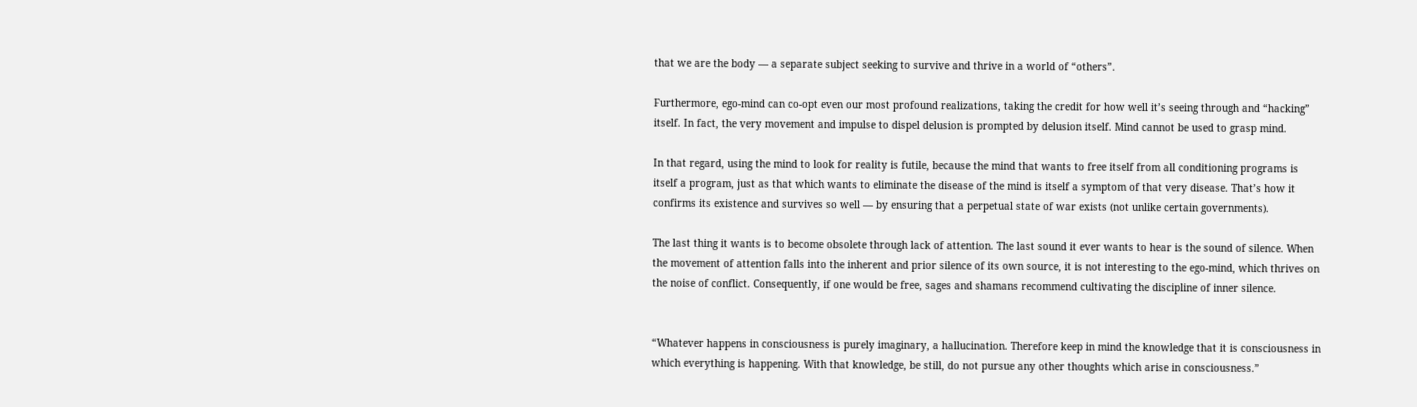that we are the body — a separate subject seeking to survive and thrive in a world of “others”.

Furthermore, ego-mind can co-opt even our most profound realizations, taking the credit for how well it’s seeing through and “hacking” itself. In fact, the very movement and impulse to dispel delusion is prompted by delusion itself. Mind cannot be used to grasp mind.

In that regard, using the mind to look for reality is futile, because the mind that wants to free itself from all conditioning programs is itself a program, just as that which wants to eliminate the disease of the mind is itself a symptom of that very disease. That’s how it confirms its existence and survives so well — by ensuring that a perpetual state of war exists (not unlike certain governments).

The last thing it wants is to become obsolete through lack of attention. The last sound it ever wants to hear is the sound of silence. When the movement of attention falls into the inherent and prior silence of its own source, it is not interesting to the ego-mind, which thrives on the noise of conflict. Consequently, if one would be free, sages and shamans recommend cultivating the discipline of inner silence.


“Whatever happens in consciousness is purely imaginary, a hallucination. Therefore keep in mind the knowledge that it is consciousness in which everything is happening. With that knowledge, be still, do not pursue any other thoughts which arise in consciousness.”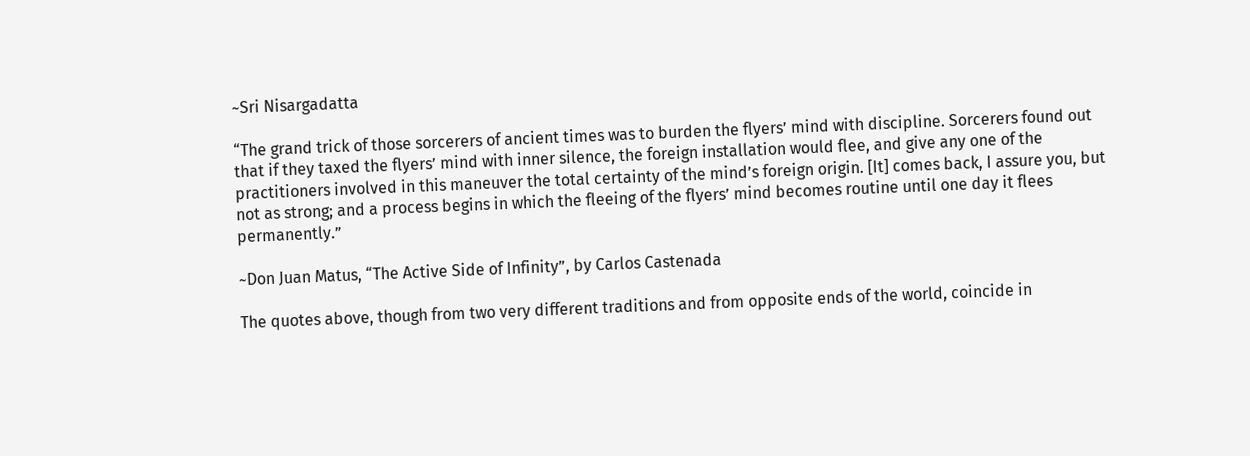~Sri Nisargadatta

“The grand trick of those sorcerers of ancient times was to burden the flyers’ mind with discipline. Sorcerers found out that if they taxed the flyers’ mind with inner silence, the foreign installation would flee, and give any one of the practitioners involved in this maneuver the total certainty of the mind’s foreign origin. [It] comes back, I assure you, but not as strong; and a process begins in which the fleeing of the flyers’ mind becomes routine until one day it flees permanently.”

~Don Juan Matus, “The Active Side of Infinity”, by Carlos Castenada

The quotes above, though from two very different traditions and from opposite ends of the world, coincide in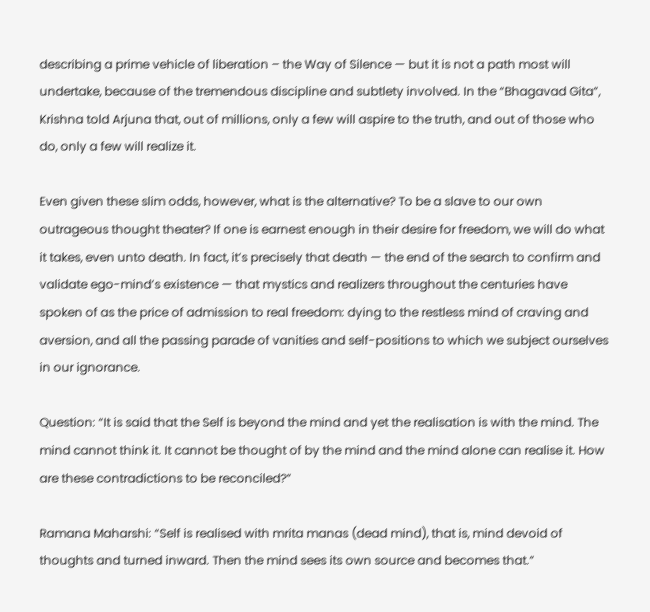describing a prime vehicle of liberation – the Way of Silence — but it is not a path most will undertake, because of the tremendous discipline and subtlety involved. In the “Bhagavad Gita”, Krishna told Arjuna that, out of millions, only a few will aspire to the truth, and out of those who do, only a few will realize it.

Even given these slim odds, however, what is the alternative? To be a slave to our own outrageous thought theater? If one is earnest enough in their desire for freedom, we will do what it takes, even unto death. In fact, it’s precisely that death — the end of the search to confirm and validate ego-mind’s existence — that mystics and realizers throughout the centuries have spoken of as the price of admission to real freedom: dying to the restless mind of craving and aversion, and all the passing parade of vanities and self-positions to which we subject ourselves in our ignorance.

Question: “It is said that the Self is beyond the mind and yet the realisation is with the mind. The mind cannot think it. It cannot be thought of by the mind and the mind alone can realise it. How are these contradictions to be reconciled?”

Ramana Maharshi: “Self is realised with mrita manas (dead mind), that is, mind devoid of thoughts and turned inward. Then the mind sees its own source and becomes that.”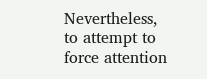Nevertheless, to attempt to force attention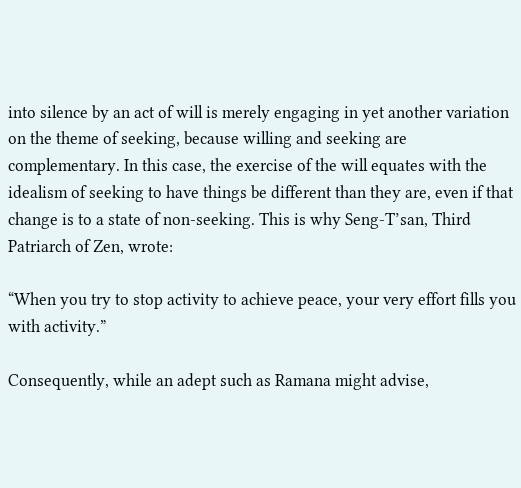into silence by an act of will is merely engaging in yet another variation on the theme of seeking, because willing and seeking are complementary. In this case, the exercise of the will equates with the idealism of seeking to have things be different than they are, even if that change is to a state of non-seeking. This is why Seng-T’san, Third Patriarch of Zen, wrote:

“When you try to stop activity to achieve peace, your very effort fills you with activity.”

Consequently, while an adept such as Ramana might advise,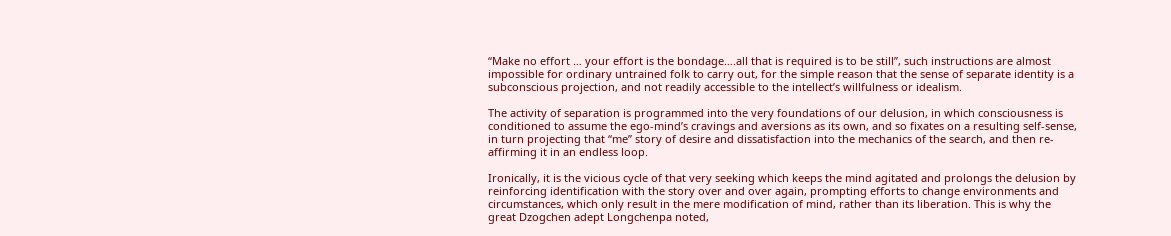“Make no effort … your effort is the bondage….all that is required is to be still”, such instructions are almost impossible for ordinary untrained folk to carry out, for the simple reason that the sense of separate identity is a subconscious projection, and not readily accessible to the intellect’s willfulness or idealism.

The activity of separation is programmed into the very foundations of our delusion, in which consciousness is conditioned to assume the ego-mind’s cravings and aversions as its own, and so fixates on a resulting self-sense, in turn projecting that “me” story of desire and dissatisfaction into the mechanics of the search, and then re-affirming it in an endless loop.

Ironically, it is the vicious cycle of that very seeking which keeps the mind agitated and prolongs the delusion by reinforcing identification with the story over and over again, prompting efforts to change environments and circumstances, which only result in the mere modification of mind, rather than its liberation. This is why the great Dzogchen adept Longchenpa noted,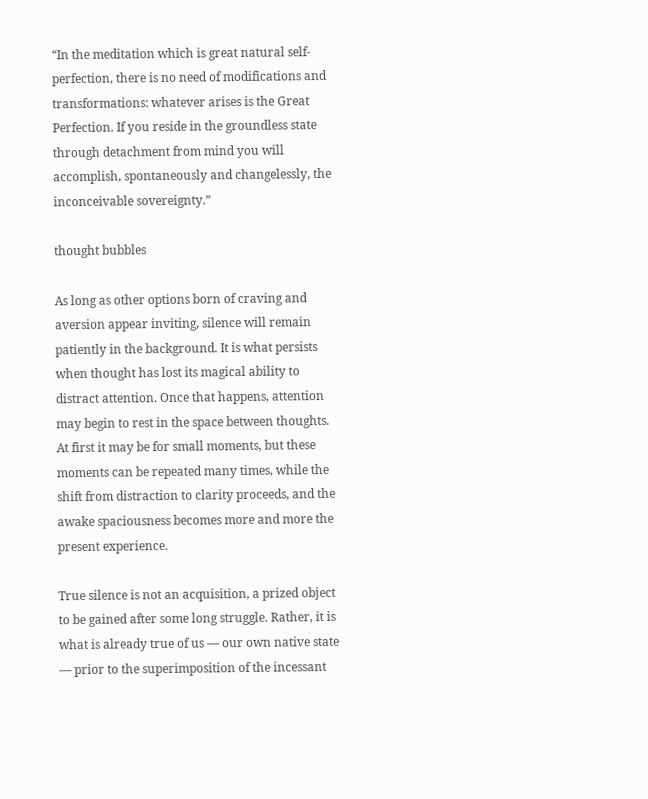“In the meditation which is great natural self-perfection, there is no need of modifications and transformations: whatever arises is the Great Perfection. If you reside in the groundless state through detachment from mind you will accomplish, spontaneously and changelessly, the inconceivable sovereignty.”

thought bubbles

As long as other options born of craving and aversion appear inviting, silence will remain patiently in the background. It is what persists when thought has lost its magical ability to distract attention. Once that happens, attention may begin to rest in the space between thoughts. At first it may be for small moments, but these moments can be repeated many times, while the shift from distraction to clarity proceeds, and the awake spaciousness becomes more and more the present experience.

True silence is not an acquisition, a prized object to be gained after some long struggle. Rather, it is what is already true of us — our own native state — prior to the superimposition of the incessant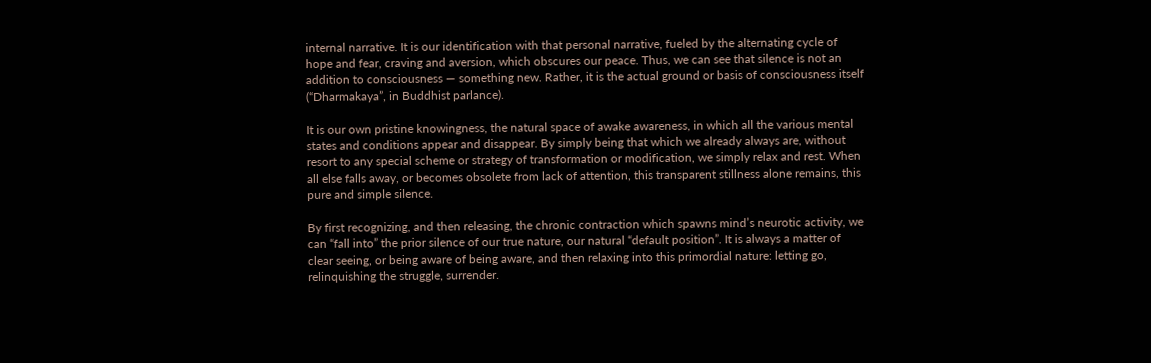internal narrative. It is our identification with that personal narrative, fueled by the alternating cycle of hope and fear, craving and aversion, which obscures our peace. Thus, we can see that silence is not an addition to consciousness — something new. Rather, it is the actual ground or basis of consciousness itself (“Dharmakaya”, in Buddhist parlance).

It is our own pristine knowingness, the natural space of awake awareness, in which all the various mental states and conditions appear and disappear. By simply being that which we already always are, without resort to any special scheme or strategy of transformation or modification, we simply relax and rest. When all else falls away, or becomes obsolete from lack of attention, this transparent stillness alone remains, this pure and simple silence.

By first recognizing, and then releasing, the chronic contraction which spawns mind’s neurotic activity, we can “fall into” the prior silence of our true nature, our natural “default position”. It is always a matter of clear seeing, or being aware of being aware, and then relaxing into this primordial nature: letting go, relinquishing the struggle, surrender.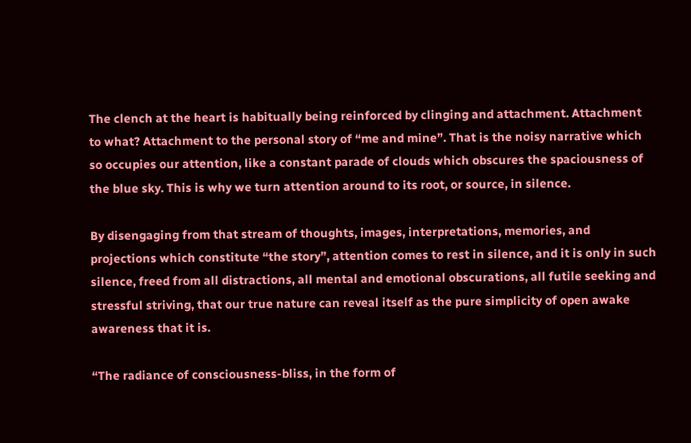The clench at the heart is habitually being reinforced by clinging and attachment. Attachment to what? Attachment to the personal story of “me and mine”. That is the noisy narrative which so occupies our attention, like a constant parade of clouds which obscures the spaciousness of the blue sky. This is why we turn attention around to its root, or source, in silence.

By disengaging from that stream of thoughts, images, interpretations, memories, and projections which constitute “the story”, attention comes to rest in silence, and it is only in such silence, freed from all distractions, all mental and emotional obscurations, all futile seeking and stressful striving, that our true nature can reveal itself as the pure simplicity of open awake awareness that it is.

“The radiance of consciousness-bliss, in the form of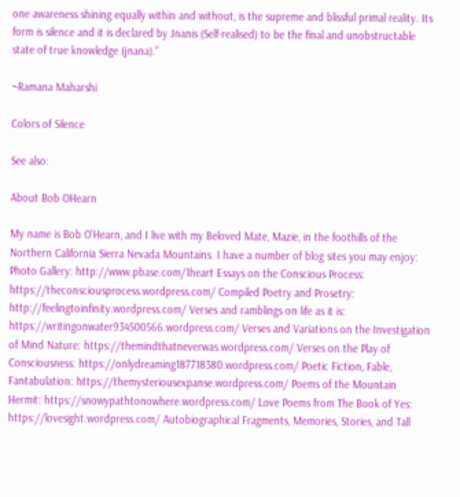one awareness shining equally within and without, is the supreme and blissful primal reality. Its form is silence and it is declared by Jnanis (Self-realised) to be the final and unobstructable state of true knowledge (jnana).”

~Ramana Maharshi

Colors of Silence

See also:

About Bob OHearn

My name is Bob O'Hearn, and I live with my Beloved Mate, Mazie, in the foothills of the Northern California Sierra Nevada Mountains. I have a number of blog sites you may enjoy: Photo Gallery: http://www.pbase.com/1heart Essays on the Conscious Process: https://theconsciousprocess.wordpress.com/ Compiled Poetry and Prosetry: http://feelingtoinfinity.wordpress.com/ Verses and ramblings on life as it is: https://writingonwater934500566.wordpress.com/ Verses and Variations on the Investigation of Mind Nature: https://themindthatneverwas.wordpress.com/ Verses on the Play of Consciousness: https://onlydreaming187718380.wordpress.com/ Poetic Fiction, Fable, Fantabulation: https://themysteriousexpanse.wordpress.com/ Poems of the Mountain Hermit: https://snowypathtonowhere.wordpress.com/ Love Poems from The Book of Yes: https://lovesight.wordpress.com/ Autobiographical Fragments, Memories, Stories, and Tall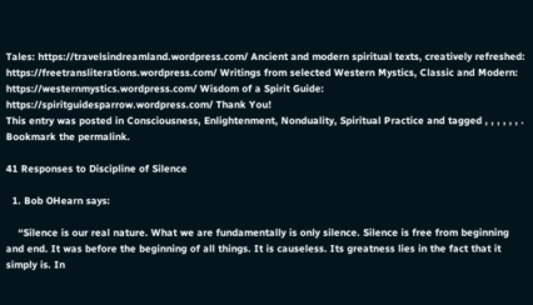Tales: https://travelsindreamland.wordpress.com/ Ancient and modern spiritual texts, creatively refreshed: https://freetransliterations.wordpress.com/ Writings from selected Western Mystics, Classic and Modern: https://westernmystics.wordpress.com/ Wisdom of a Spirit Guide: https://spiritguidesparrow.wordpress.com/ Thank You!
This entry was posted in Consciousness, Enlightenment, Nonduality, Spiritual Practice and tagged , , , , , , . Bookmark the permalink.

41 Responses to Discipline of Silence

  1. Bob OHearn says:

    “Silence is our real nature. What we are fundamentally is only silence. Silence is free from beginning and end. It was before the beginning of all things. It is causeless. Its greatness lies in the fact that it simply is. In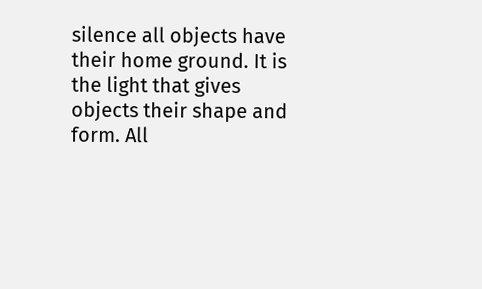silence all objects have their home ground. It is the light that gives objects their shape and form. All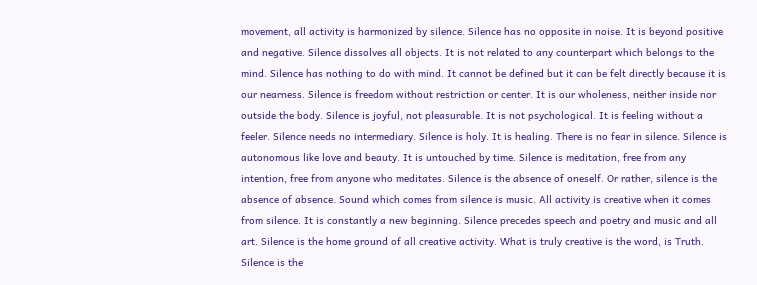movement, all activity is harmonized by silence. Silence has no opposite in noise. It is beyond positive and negative. Silence dissolves all objects. It is not related to any counterpart which belongs to the mind. Silence has nothing to do with mind. It cannot be defined but it can be felt directly because it is our nearness. Silence is freedom without restriction or center. It is our wholeness, neither inside nor outside the body. Silence is joyful, not pleasurable. It is not psychological. It is feeling without a feeler. Silence needs no intermediary. Silence is holy. It is healing. There is no fear in silence. Silence is autonomous like love and beauty. It is untouched by time. Silence is meditation, free from any intention, free from anyone who meditates. Silence is the absence of oneself. Or rather, silence is the absence of absence. Sound which comes from silence is music. All activity is creative when it comes from silence. It is constantly a new beginning. Silence precedes speech and poetry and music and all art. Silence is the home ground of all creative activity. What is truly creative is the word, is Truth. Silence is the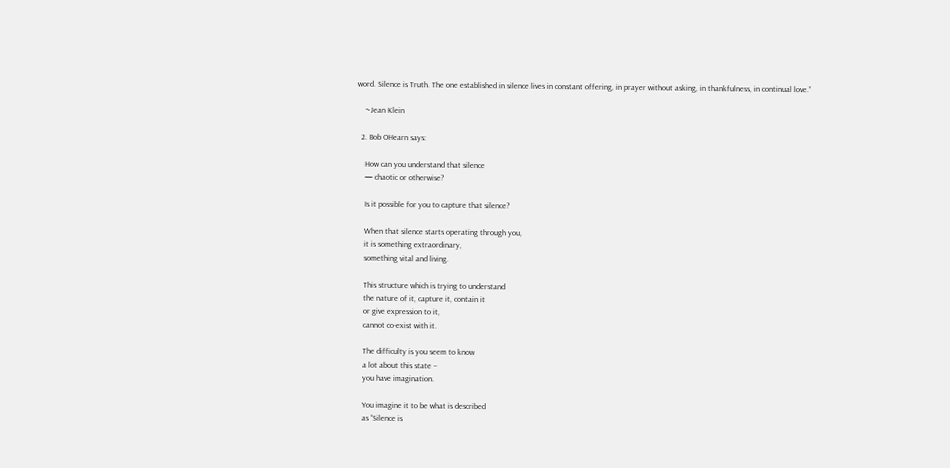word. Silence is Truth. The one established in silence lives in constant offering, in prayer without asking, in thankfulness, in continual love.”

    ~Jean Klein

  2. Bob OHearn says:

    How can you understand that silence
    — chaotic or otherwise?

    Is it possible for you to capture that silence?

    When that silence starts operating through you,
    it is something extraordinary,
    something vital and living.

    This structure which is trying to understand
    the nature of it, capture it, contain it
    or give expression to it,
    cannot co-exist with it.

    The difficulty is you seem to know
    a lot about this state –
    you have imagination.

    You imagine it to be what is described
    as “Silence is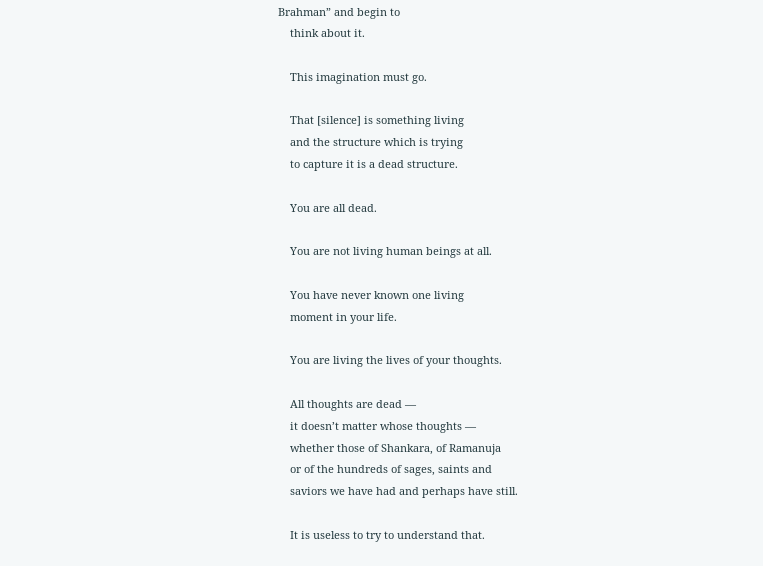Brahman” and begin to
    think about it.

    This imagination must go.

    That [silence] is something living
    and the structure which is trying
    to capture it is a dead structure.

    You are all dead.

    You are not living human beings at all.

    You have never known one living
    moment in your life.

    You are living the lives of your thoughts.

    All thoughts are dead —
    it doesn’t matter whose thoughts —
    whether those of Shankara, of Ramanuja
    or of the hundreds of sages, saints and
    saviors we have had and perhaps have still.

    It is useless to try to understand that.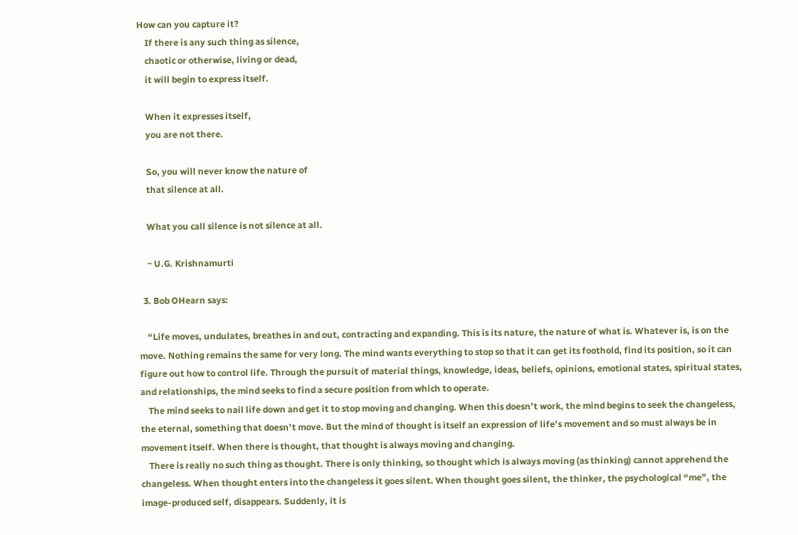How can you capture it?
    If there is any such thing as silence,
    chaotic or otherwise, living or dead,
    it will begin to express itself.

    When it expresses itself,
    you are not there.

    So, you will never know the nature of
    that silence at all.

    What you call silence is not silence at all.

    ~ U.G. Krishnamurti

  3. Bob OHearn says:

    “Life moves, undulates, breathes in and out, contracting and expanding. This is its nature, the nature of what is. Whatever is, is on the move. Nothing remains the same for very long. The mind wants everything to stop so that it can get its foothold, find its position, so it can figure out how to control life. Through the pursuit of material things, knowledge, ideas, beliefs, opinions, emotional states, spiritual states, and relationships, the mind seeks to find a secure position from which to operate.
    The mind seeks to nail life down and get it to stop moving and changing. When this doesn’t work, the mind begins to seek the changeless, the eternal, something that doesn’t move. But the mind of thought is itself an expression of life’s movement and so must always be in movement itself. When there is thought, that thought is always moving and changing.
    There is really no such thing as thought. There is only thinking, so thought which is always moving (as thinking) cannot apprehend the changeless. When thought enters into the changeless it goes silent. When thought goes silent, the thinker, the psychological “me”, the image-produced self, disappears. Suddenly, it is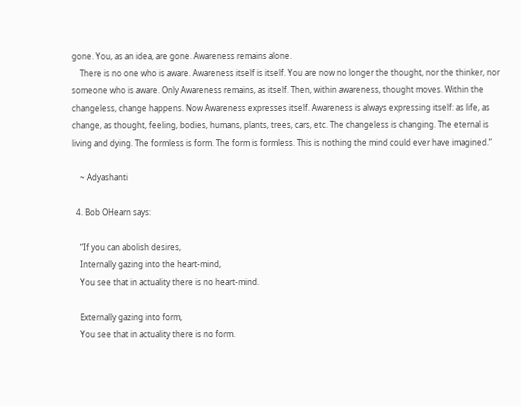gone. You, as an idea, are gone. Awareness remains alone.
    There is no one who is aware. Awareness itself is itself. You are now no longer the thought, nor the thinker, nor someone who is aware. Only Awareness remains, as itself. Then, within awareness, thought moves. Within the changeless, change happens. Now Awareness expresses itself. Awareness is always expressing itself: as life, as change, as thought, feeling, bodies, humans, plants, trees, cars, etc. The changeless is changing. The eternal is living and dying. The formless is form. The form is formless. This is nothing the mind could ever have imagined.”

    ~ Adyashanti

  4. Bob OHearn says:

    “If you can abolish desires,
    Internally gazing into the heart-mind,
    You see that in actuality there is no heart-mind.

    Externally gazing into form,
    You see that in actuality there is no form.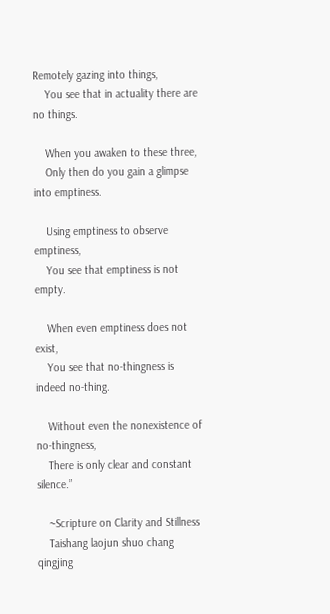Remotely gazing into things,
    You see that in actuality there are no things.

    When you awaken to these three,
    Only then do you gain a glimpse into emptiness.

    Using emptiness to observe emptiness,
    You see that emptiness is not empty.

    When even emptiness does not exist,
    You see that no-thingness is indeed no-thing.

    Without even the nonexistence of no-thingness,
    There is only clear and constant silence.”

    ~Scripture on Clarity and Stillness
    Taishang laojun shuo chang qingjing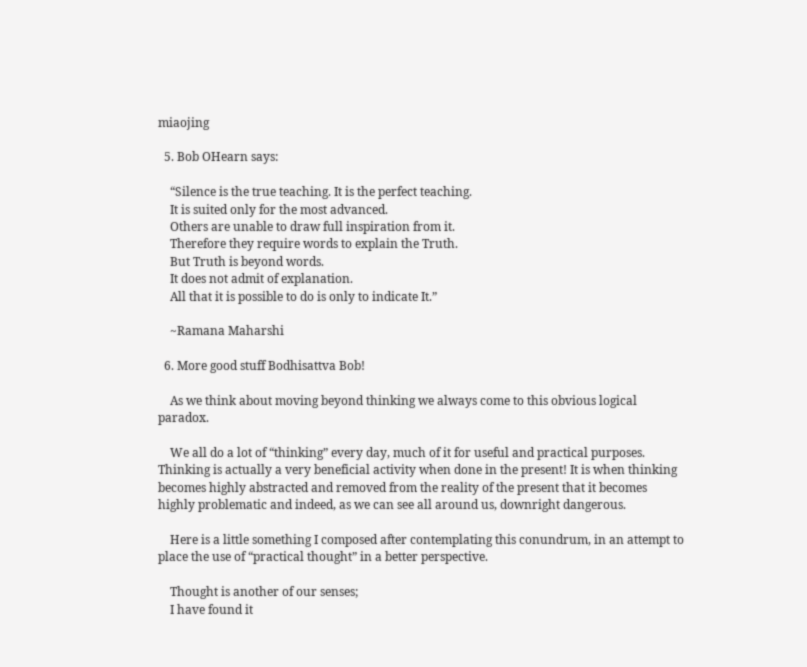miaojing

  5. Bob OHearn says:

    “Silence is the true teaching. It is the perfect teaching.
    It is suited only for the most advanced.
    Others are unable to draw full inspiration from it.
    Therefore they require words to explain the Truth.
    But Truth is beyond words.
    It does not admit of explanation.
    All that it is possible to do is only to indicate It.”

    ~Ramana Maharshi

  6. More good stuff Bodhisattva Bob!

    As we think about moving beyond thinking we always come to this obvious logical paradox.

    We all do a lot of “thinking” every day, much of it for useful and practical purposes. Thinking is actually a very beneficial activity when done in the present! It is when thinking becomes highly abstracted and removed from the reality of the present that it becomes highly problematic and indeed, as we can see all around us, downright dangerous.

    Here is a little something I composed after contemplating this conundrum, in an attempt to place the use of “practical thought” in a better perspective.

    Thought is another of our senses;
    I have found it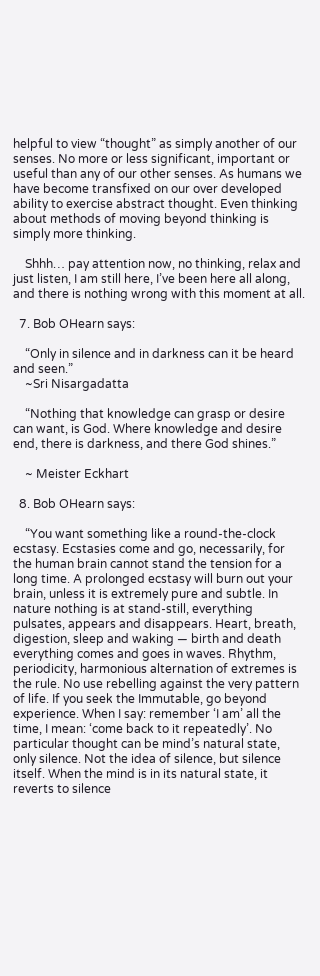helpful to view “thought” as simply another of our senses. No more or less significant, important or useful than any of our other senses. As humans we have become transfixed on our over developed ability to exercise abstract thought. Even thinking about methods of moving beyond thinking is simply more thinking.

    Shhh… pay attention now, no thinking, relax and just listen, I am still here, I’ve been here all along, and there is nothing wrong with this moment at all.

  7. Bob OHearn says:

    “Only in silence and in darkness can it be heard and seen.”
    ~Sri Nisargadatta

    “Nothing that knowledge can grasp or desire can want, is God. Where knowledge and desire end, there is darkness, and there God shines.”

    ~ Meister Eckhart

  8. Bob OHearn says:

    “You want something like a round-the-clock ecstasy. Ecstasies come and go, necessarily, for the human brain cannot stand the tension for a long time. A prolonged ecstasy will burn out your brain, unless it is extremely pure and subtle. In nature nothing is at stand-still, everything pulsates, appears and disappears. Heart, breath, digestion, sleep and waking — birth and death everything comes and goes in waves. Rhythm, periodicity, harmonious alternation of extremes is the rule. No use rebelling against the very pattern of life. If you seek the Immutable, go beyond experience. When I say: remember ‘I am’ all the time, I mean: ‘come back to it repeatedly’. No particular thought can be mind’s natural state, only silence. Not the idea of silence, but silence itself. When the mind is in its natural state, it reverts to silence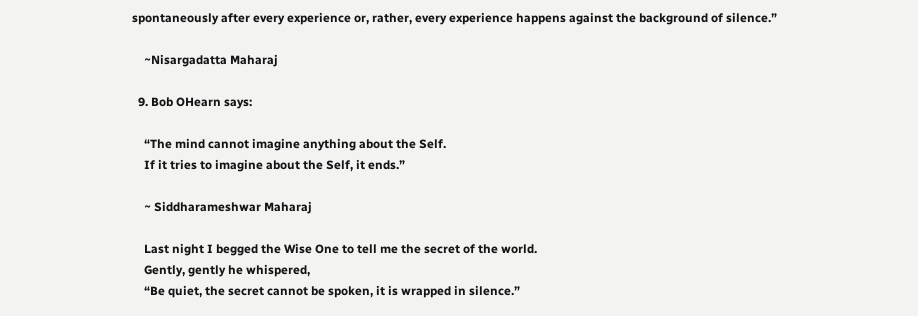spontaneously after every experience or, rather, every experience happens against the background of silence.”

    ~Nisargadatta Maharaj

  9. Bob OHearn says:

    “The mind cannot imagine anything about the Self.
    If it tries to imagine about the Self, it ends.”

    ~ Siddharameshwar Maharaj

    Last night I begged the Wise One to tell me the secret of the world.
    Gently, gently he whispered,
    “Be quiet, the secret cannot be spoken, it is wrapped in silence.”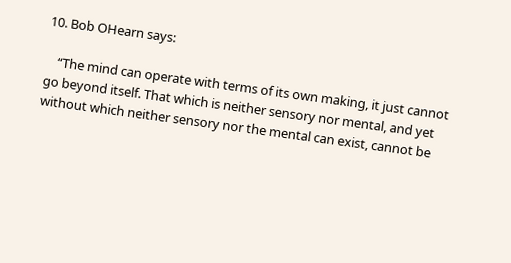10. Bob OHearn says:

    “The mind can operate with terms of its own making, it just cannot go beyond itself. That which is neither sensory nor mental, and yet without which neither sensory nor the mental can exist, cannot be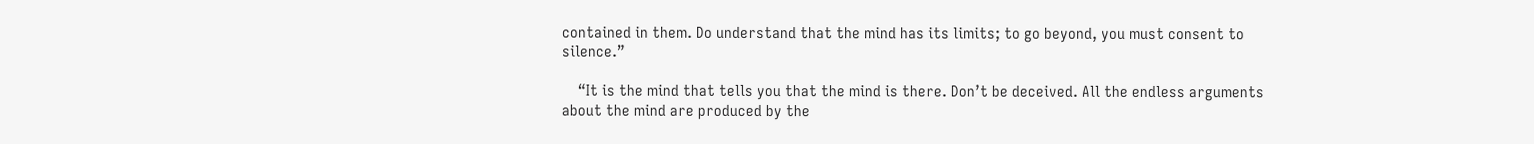contained in them. Do understand that the mind has its limits; to go beyond, you must consent to silence.”

    “It is the mind that tells you that the mind is there. Don’t be deceived. All the endless arguments about the mind are produced by the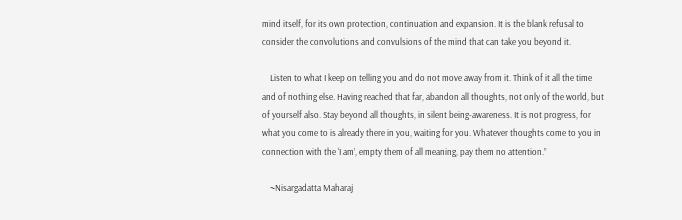mind itself, for its own protection, continuation and expansion. It is the blank refusal to consider the convolutions and convulsions of the mind that can take you beyond it.

    Listen to what I keep on telling you and do not move away from it. Think of it all the time and of nothing else. Having reached that far, abandon all thoughts, not only of the world, but of yourself also. Stay beyond all thoughts, in silent being-awareness. It is not progress, for what you come to is already there in you, waiting for you. Whatever thoughts come to you in connection with the ‘I am’, empty them of all meaning, pay them no attention.”

    ~Nisargadatta Maharaj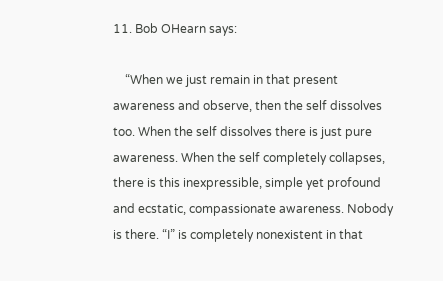11. Bob OHearn says:

    “When we just remain in that present awareness and observe, then the self dissolves too. When the self dissolves there is just pure awareness. When the self completely collapses, there is this inexpressible, simple yet profound and ecstatic, compassionate awareness. Nobody is there. “I” is completely nonexistent in that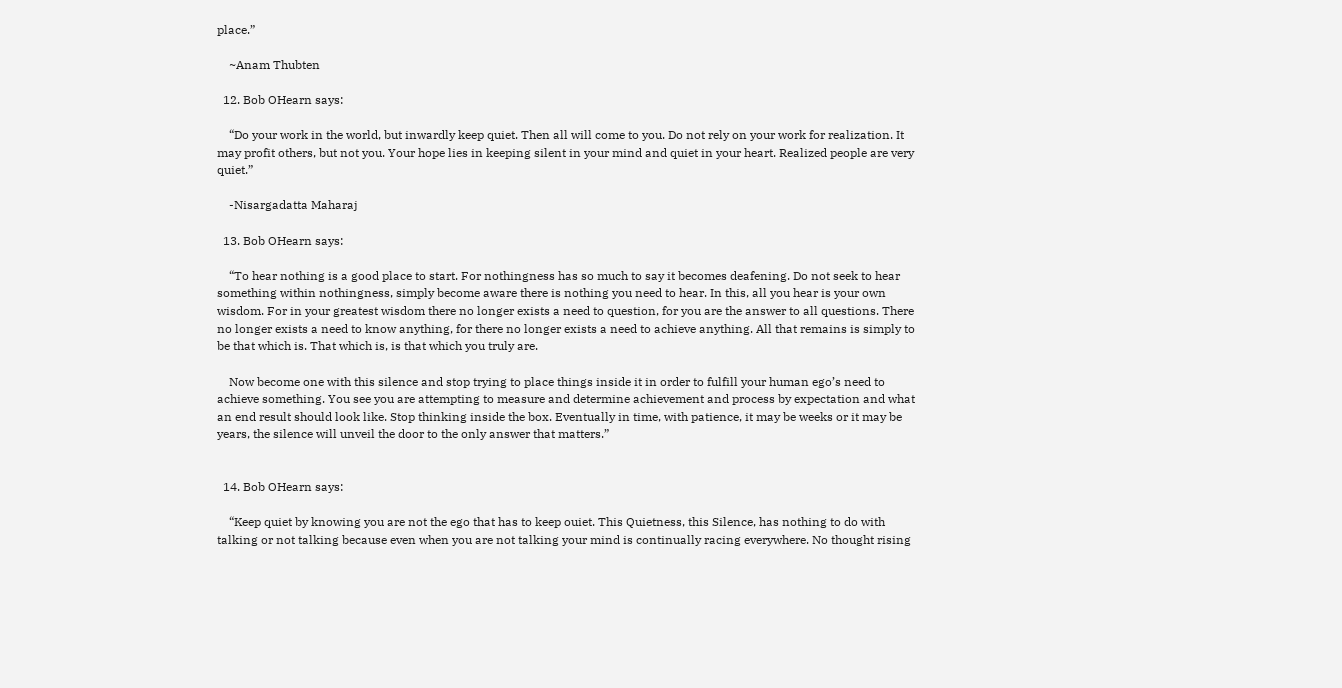place.”

    ~Anam Thubten

  12. Bob OHearn says:

    “Do your work in the world, but inwardly keep quiet. Then all will come to you. Do not rely on your work for realization. It may profit others, but not you. Your hope lies in keeping silent in your mind and quiet in your heart. Realized people are very quiet.”

    -Nisargadatta Maharaj

  13. Bob OHearn says:

    “To hear nothing is a good place to start. For nothingness has so much to say it becomes deafening. Do not seek to hear something within nothingness, simply become aware there is nothing you need to hear. In this, all you hear is your own wisdom. For in your greatest wisdom there no longer exists a need to question, for you are the answer to all questions. There no longer exists a need to know anything, for there no longer exists a need to achieve anything. All that remains is simply to be that which is. That which is, is that which you truly are.

    Now become one with this silence and stop trying to place things inside it in order to fulfill your human ego’s need to achieve something. You see you are attempting to measure and determine achievement and process by expectation and what an end result should look like. Stop thinking inside the box. Eventually in time, with patience, it may be weeks or it may be years, the silence will unveil the door to the only answer that matters.”


  14. Bob OHearn says:

    “Keep quiet by knowing you are not the ego that has to keep ouiet. This Quietness, this Silence, has nothing to do with talking or not talking because even when you are not talking your mind is continually racing everywhere. No thought rising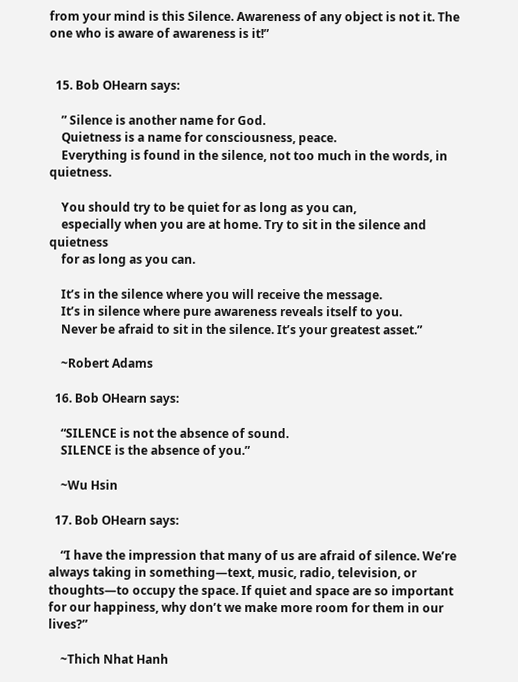from your mind is this Silence. Awareness of any object is not it. The one who is aware of awareness is it!”


  15. Bob OHearn says:

    ” Silence is another name for God.
    Quietness is a name for consciousness, peace.
    Everything is found in the silence, not too much in the words, in quietness.

    You should try to be quiet for as long as you can,
    especially when you are at home. Try to sit in the silence and quietness
    for as long as you can.

    It’s in the silence where you will receive the message.
    It’s in silence where pure awareness reveals itself to you.
    Never be afraid to sit in the silence. It’s your greatest asset.”

    ~Robert Adams

  16. Bob OHearn says:

    “SILENCE is not the absence of sound.
    SILENCE is the absence of you.”

    ~Wu Hsin

  17. Bob OHearn says:

    “I have the impression that many of us are afraid of silence. We’re always taking in something—text, music, radio, television, or thoughts—to occupy the space. If quiet and space are so important for our happiness, why don’t we make more room for them in our lives?”

    ~Thich Nhat Hanh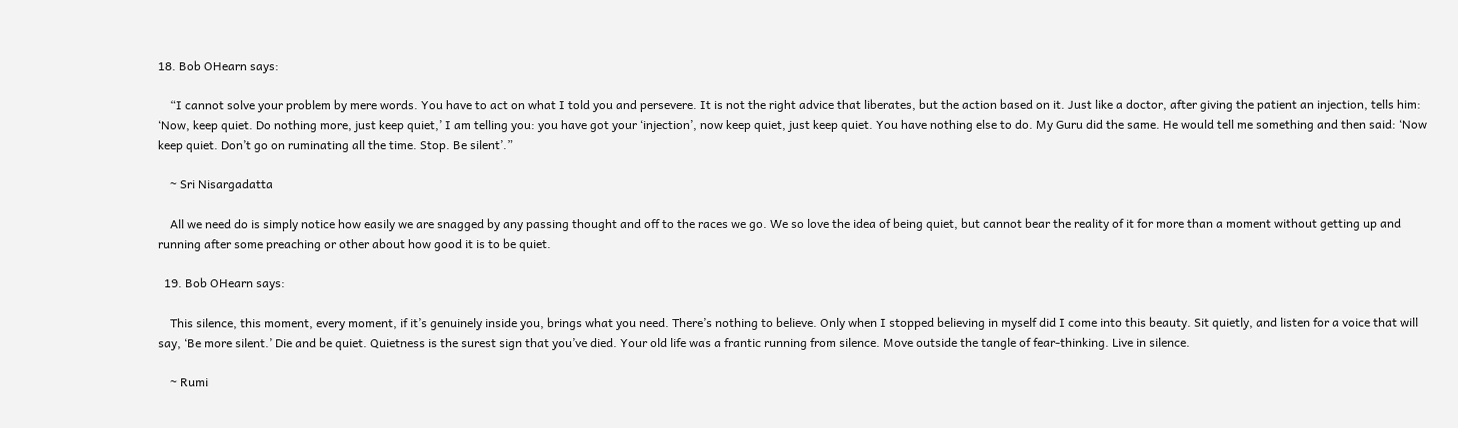18. Bob OHearn says:

    “I cannot solve your problem by mere words. You have to act on what I told you and persevere. It is not the right advice that liberates, but the action based on it. Just like a doctor, after giving the patient an injection, tells him: ‘Now, keep quiet. Do nothing more, just keep quiet,’ I am telling you: you have got your ‘injection’, now keep quiet, just keep quiet. You have nothing else to do. My Guru did the same. He would tell me something and then said: ‘Now keep quiet. Don’t go on ruminating all the time. Stop. Be silent’.”

    ~ Sri Nisargadatta

    All we need do is simply notice how easily we are snagged by any passing thought and off to the races we go. We so love the idea of being quiet, but cannot bear the reality of it for more than a moment without getting up and running after some preaching or other about how good it is to be quiet.

  19. Bob OHearn says:

    This silence, this moment, every moment, if it’s genuinely inside you, brings what you need. There’s nothing to believe. Only when I stopped believing in myself did I come into this beauty. Sit quietly, and listen for a voice that will say, ‘Be more silent.’ Die and be quiet. Quietness is the surest sign that you’ve died. Your old life was a frantic running from silence. Move outside the tangle of fear-thinking. Live in silence.

    ~ Rumi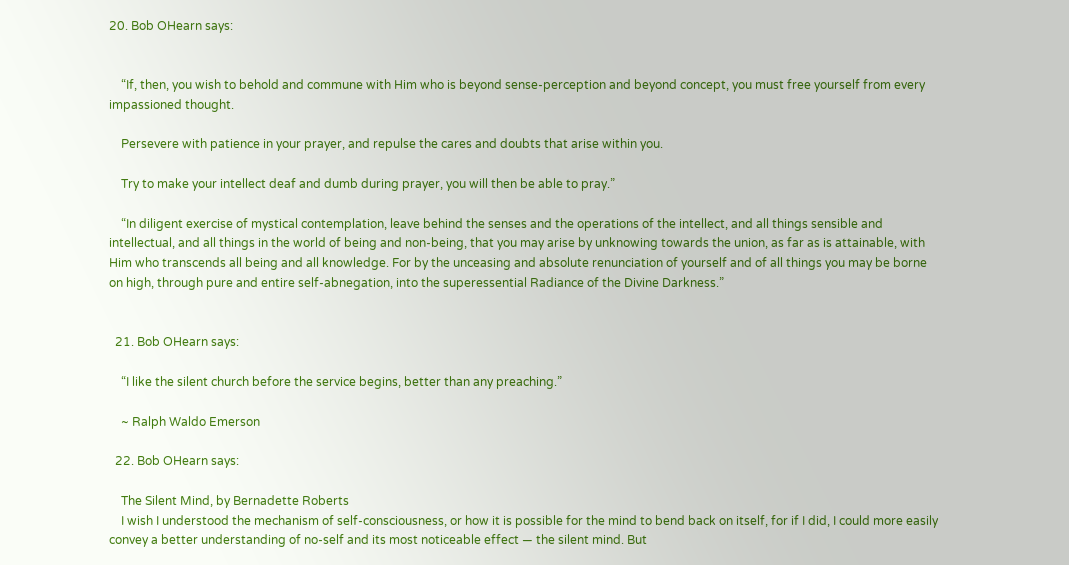20. Bob OHearn says:


    “If, then, you wish to behold and commune with Him who is beyond sense-perception and beyond concept, you must free yourself from every impassioned thought.

    Persevere with patience in your prayer, and repulse the cares and doubts that arise within you.

    Try to make your intellect deaf and dumb during prayer, you will then be able to pray.”

    “In diligent exercise of mystical contemplation, leave behind the senses and the operations of the intellect, and all things sensible and intellectual, and all things in the world of being and non-being, that you may arise by unknowing towards the union, as far as is attainable, with Him who transcends all being and all knowledge. For by the unceasing and absolute renunciation of yourself and of all things you may be borne on high, through pure and entire self-abnegation, into the superessential Radiance of the Divine Darkness.”


  21. Bob OHearn says:

    “I like the silent church before the service begins, better than any preaching.”

    ~ Ralph Waldo Emerson

  22. Bob OHearn says:

    The Silent Mind, by Bernadette Roberts
    I wish I understood the mechanism of self-consciousness, or how it is possible for the mind to bend back on itself, for if I did, I could more easily convey a better understanding of no-self and its most noticeable effect — the silent mind. But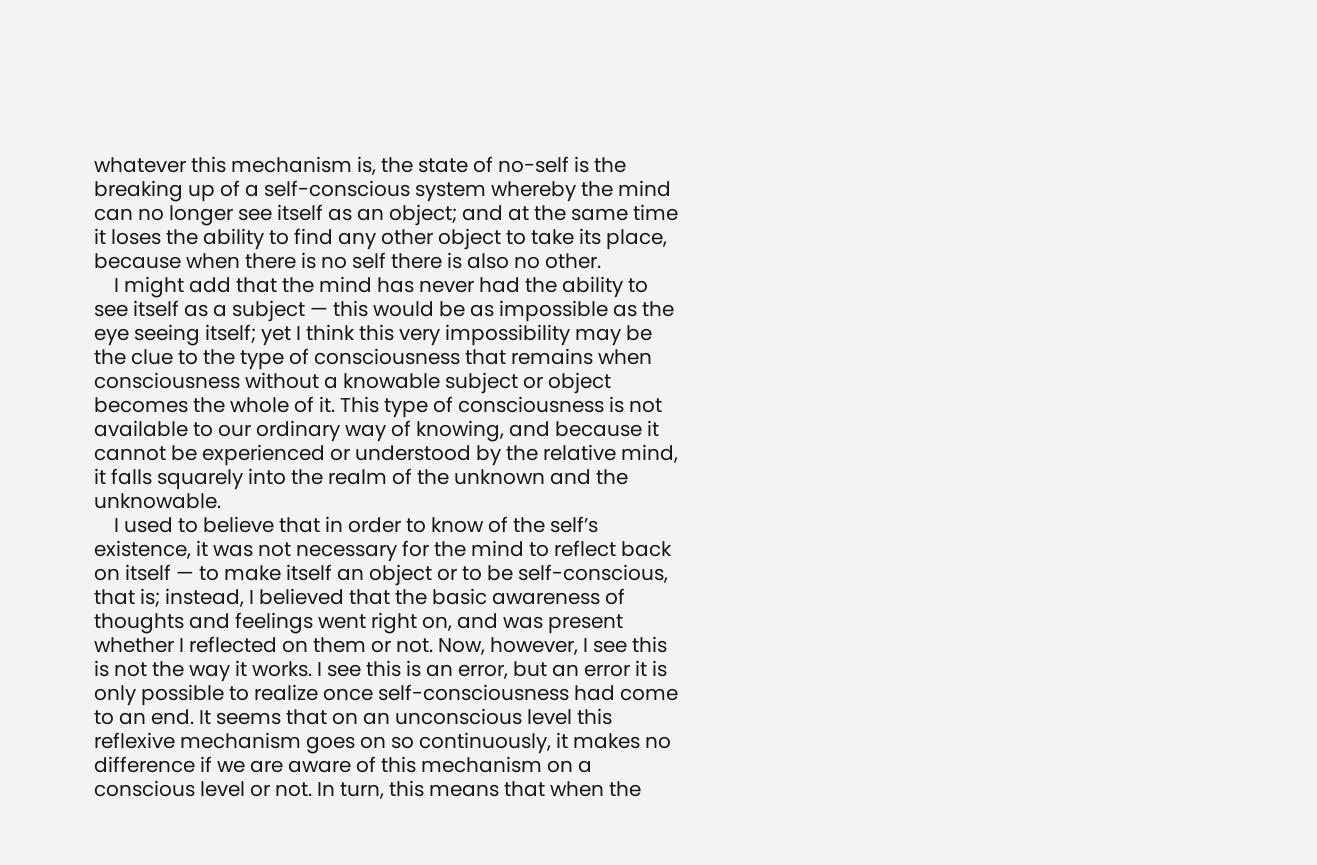whatever this mechanism is, the state of no-self is the breaking up of a self-conscious system whereby the mind can no longer see itself as an object; and at the same time it loses the ability to find any other object to take its place, because when there is no self there is also no other.
    I might add that the mind has never had the ability to see itself as a subject — this would be as impossible as the eye seeing itself; yet I think this very impossibility may be the clue to the type of consciousness that remains when consciousness without a knowable subject or object becomes the whole of it. This type of consciousness is not available to our ordinary way of knowing, and because it cannot be experienced or understood by the relative mind, it falls squarely into the realm of the unknown and the unknowable.
    I used to believe that in order to know of the self’s existence, it was not necessary for the mind to reflect back on itself — to make itself an object or to be self-conscious, that is; instead, I believed that the basic awareness of thoughts and feelings went right on, and was present whether I reflected on them or not. Now, however, I see this is not the way it works. I see this is an error, but an error it is only possible to realize once self-consciousness had come to an end. It seems that on an unconscious level this reflexive mechanism goes on so continuously, it makes no difference if we are aware of this mechanism on a conscious level or not. In turn, this means that when the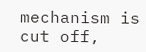mechanism is cut off,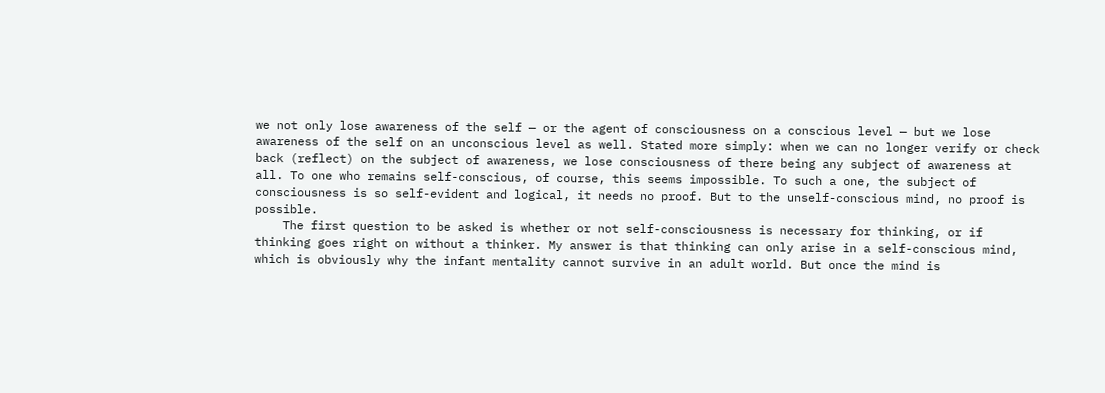we not only lose awareness of the self — or the agent of consciousness on a conscious level — but we lose awareness of the self on an unconscious level as well. Stated more simply: when we can no longer verify or check back (reflect) on the subject of awareness, we lose consciousness of there being any subject of awareness at all. To one who remains self-conscious, of course, this seems impossible. To such a one, the subject of consciousness is so self-evident and logical, it needs no proof. But to the unself-conscious mind, no proof is possible.
    The first question to be asked is whether or not self-consciousness is necessary for thinking, or if thinking goes right on without a thinker. My answer is that thinking can only arise in a self-conscious mind, which is obviously why the infant mentality cannot survive in an adult world. But once the mind is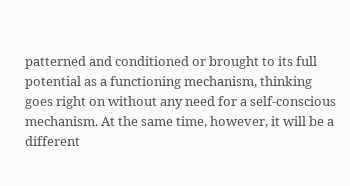patterned and conditioned or brought to its full potential as a functioning mechanism, thinking goes right on without any need for a self-conscious mechanism. At the same time, however, it will be a different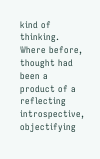kind of thinking. Where before, thought had been a product of a reflecting introspective, objectifying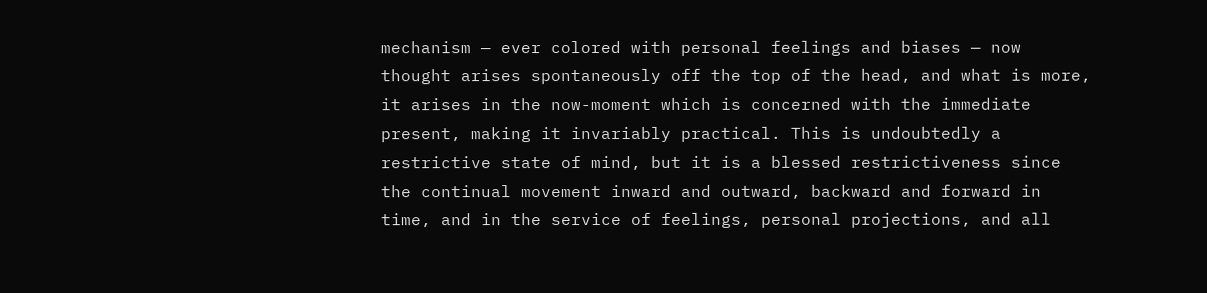mechanism — ever colored with personal feelings and biases — now thought arises spontaneously off the top of the head, and what is more, it arises in the now-moment which is concerned with the immediate present, making it invariably practical. This is undoubtedly a restrictive state of mind, but it is a blessed restrictiveness since the continual movement inward and outward, backward and forward in time, and in the service of feelings, personal projections, and all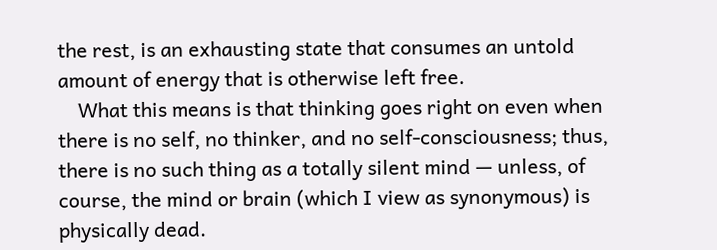the rest, is an exhausting state that consumes an untold amount of energy that is otherwise left free.
    What this means is that thinking goes right on even when there is no self, no thinker, and no self-consciousness; thus, there is no such thing as a totally silent mind — unless, of course, the mind or brain (which I view as synonymous) is physically dead.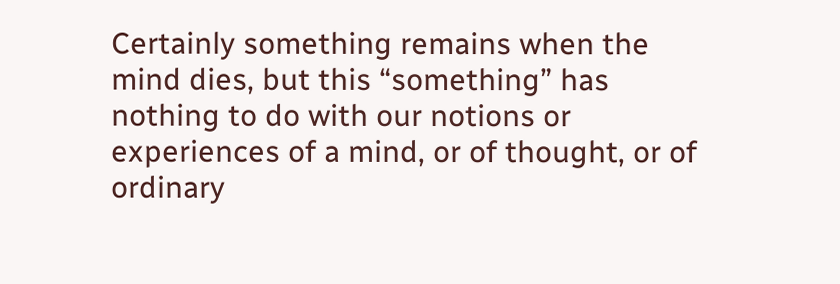Certainly something remains when the mind dies, but this “something” has nothing to do with our notions or experiences of a mind, or of thought, or of ordinary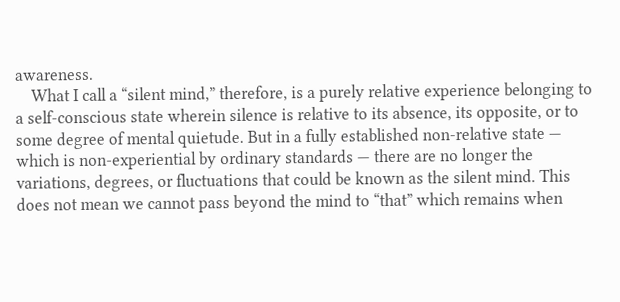awareness.
    What I call a “silent mind,” therefore, is a purely relative experience belonging to a self-conscious state wherein silence is relative to its absence, its opposite, or to some degree of mental quietude. But in a fully established non-relative state — which is non-experiential by ordinary standards — there are no longer the variations, degrees, or fluctuations that could be known as the silent mind. This does not mean we cannot pass beyond the mind to “that” which remains when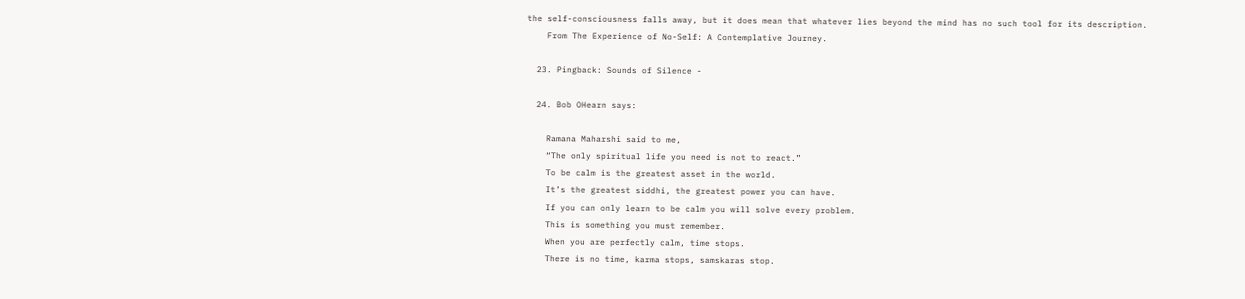the self-consciousness falls away, but it does mean that whatever lies beyond the mind has no such tool for its description.
    From The Experience of No-Self: A Contemplative Journey.

  23. Pingback: Sounds of Silence -

  24. Bob OHearn says:

    Ramana Maharshi said to me,
    “The only spiritual life you need is not to react.”
    To be calm is the greatest asset in the world.
    It’s the greatest siddhi, the greatest power you can have.
    If you can only learn to be calm you will solve every problem.
    This is something you must remember.
    When you are perfectly calm, time stops.
    There is no time, karma stops, samskaras stop.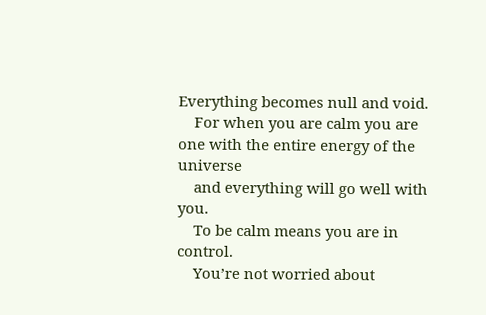Everything becomes null and void.
    For when you are calm you are one with the entire energy of the universe
    and everything will go well with you.
    To be calm means you are in control.
    You’re not worried about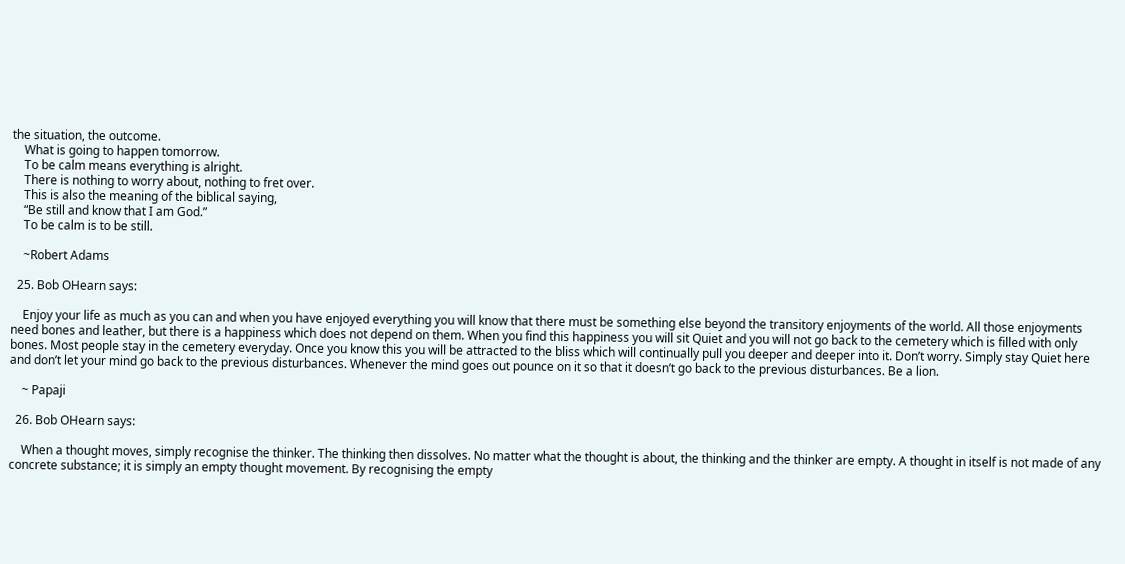the situation, the outcome.
    What is going to happen tomorrow.
    To be calm means everything is alright.
    There is nothing to worry about, nothing to fret over.
    This is also the meaning of the biblical saying,
    “Be still and know that I am God.”
    To be calm is to be still.

    ~Robert Adams

  25. Bob OHearn says:

    Enjoy your life as much as you can and when you have enjoyed everything you will know that there must be something else beyond the transitory enjoyments of the world. All those enjoyments need bones and leather, but there is a happiness which does not depend on them. When you find this happiness you will sit Quiet and you will not go back to the cemetery which is filled with only bones. Most people stay in the cemetery everyday. Once you know this you will be attracted to the bliss which will continually pull you deeper and deeper into it. Don’t worry. Simply stay Quiet here and don’t let your mind go back to the previous disturbances. Whenever the mind goes out pounce on it so that it doesn’t go back to the previous disturbances. Be a lion.

    ~ Papaji

  26. Bob OHearn says:

    When a thought moves, simply recognise the thinker. The thinking then dissolves. No matter what the thought is about, the thinking and the thinker are empty. A thought in itself is not made of any concrete substance; it is simply an empty thought movement. By recognising the empty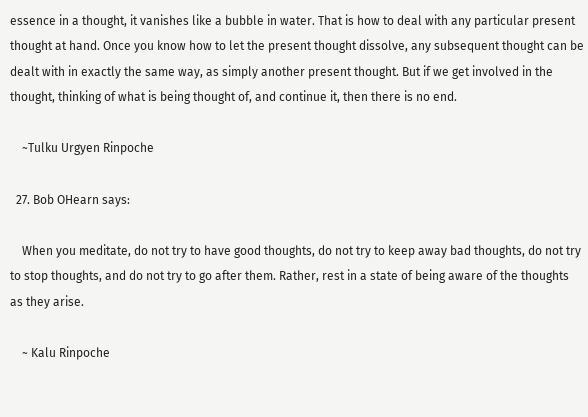essence in a thought, it vanishes like a bubble in water. That is how to deal with any particular present thought at hand. Once you know how to let the present thought dissolve, any subsequent thought can be dealt with in exactly the same way, as simply another present thought. But if we get involved in the thought, thinking of what is being thought of, and continue it, then there is no end.

    ~Tulku Urgyen Rinpoche

  27. Bob OHearn says:

    When you meditate, do not try to have good thoughts, do not try to keep away bad thoughts, do not try to stop thoughts, and do not try to go after them. Rather, rest in a state of being aware of the thoughts as they arise.

    ~ Kalu Rinpoche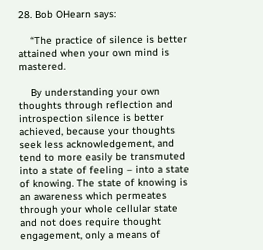28. Bob OHearn says:

    “The practice of silence is better attained when your own mind is mastered.

    By understanding your own thoughts through reflection and introspection silence is better achieved, because your thoughts seek less acknowledgement, and tend to more easily be transmuted into a state of feeling – into a state of knowing. The state of knowing is an awareness which permeates through your whole cellular state and not does require thought engagement, only a means of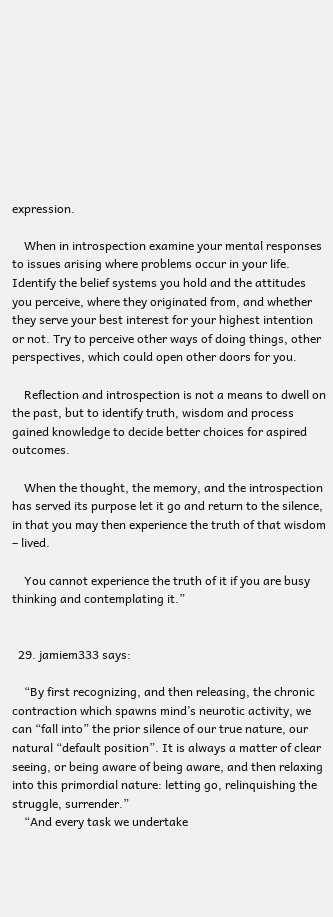expression.

    When in introspection examine your mental responses to issues arising where problems occur in your life. Identify the belief systems you hold and the attitudes you perceive, where they originated from, and whether they serve your best interest for your highest intention or not. Try to perceive other ways of doing things, other perspectives, which could open other doors for you.

    Reflection and introspection is not a means to dwell on the past, but to identify truth, wisdom and process gained knowledge to decide better choices for aspired outcomes.

    When the thought, the memory, and the introspection has served its purpose let it go and return to the silence, in that you may then experience the truth of that wisdom – lived.

    You cannot experience the truth of it if you are busy thinking and contemplating it.”


  29. jamiem333 says:

    “By first recognizing, and then releasing, the chronic contraction which spawns mind’s neurotic activity, we can “fall into” the prior silence of our true nature, our natural “default position”. It is always a matter of clear seeing, or being aware of being aware, and then relaxing into this primordial nature: letting go, relinquishing the struggle, surrender.”
    “And every task we undertake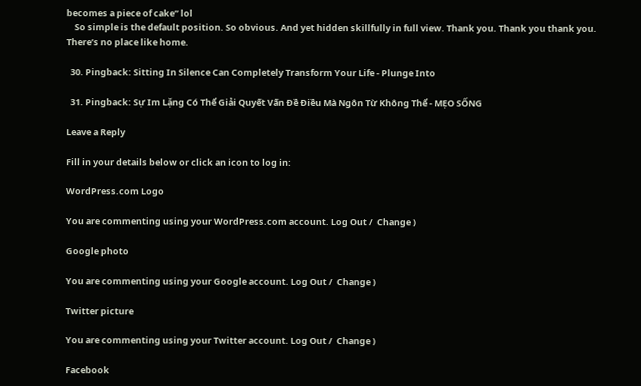becomes a piece of cake” lol
    So simple is the default position. So obvious. And yet hidden skillfully in full view. Thank you. Thank you thank you. There’s no place like home.

  30. Pingback: Sitting In Silence Can Completely Transform Your Life - Plunge Into

  31. Pingback: Sự Im Lặng Có Thể Giải Quyết Vấn Đề Điều Mà Ngôn Từ Không Thể - MẸO SỐNG

Leave a Reply

Fill in your details below or click an icon to log in:

WordPress.com Logo

You are commenting using your WordPress.com account. Log Out /  Change )

Google photo

You are commenting using your Google account. Log Out /  Change )

Twitter picture

You are commenting using your Twitter account. Log Out /  Change )

Facebook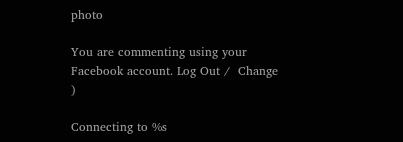photo

You are commenting using your Facebook account. Log Out /  Change )

Connecting to %s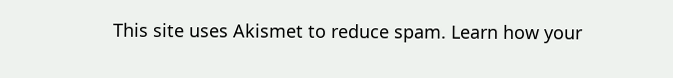This site uses Akismet to reduce spam. Learn how your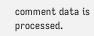comment data is processed.